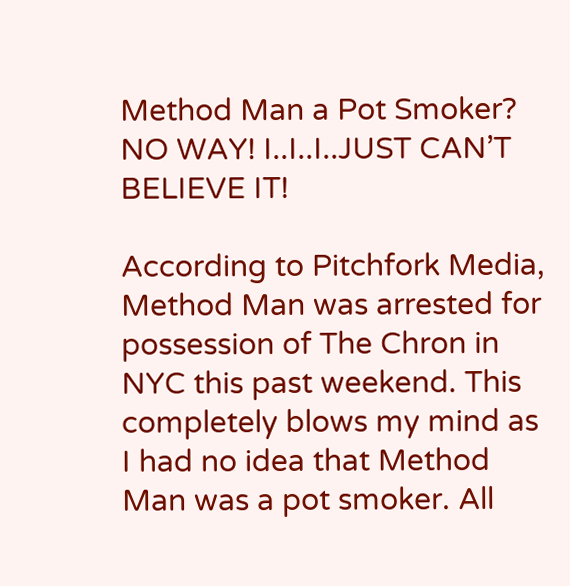Method Man a Pot Smoker? NO WAY! I..I..I..JUST CAN’T BELIEVE IT!

According to Pitchfork Media, Method Man was arrested for possession of The Chron in NYC this past weekend. This completely blows my mind as I had no idea that Method Man was a pot smoker. All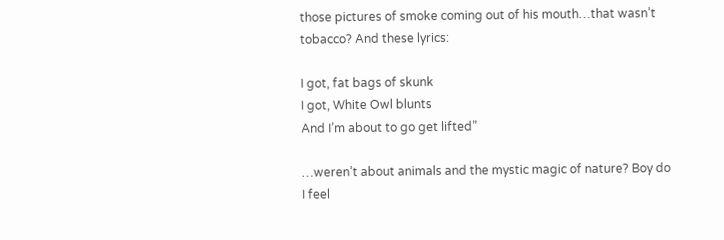those pictures of smoke coming out of his mouth…that wasn’t tobacco? And these lyrics:

I got, fat bags of skunk
I got, White Owl blunts
And I’m about to go get lifted”

…weren’t about animals and the mystic magic of nature? Boy do I feel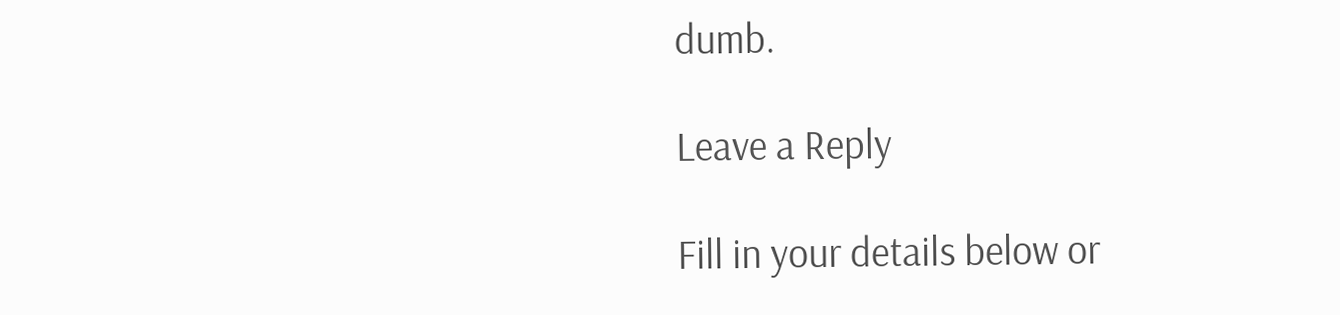dumb.

Leave a Reply

Fill in your details below or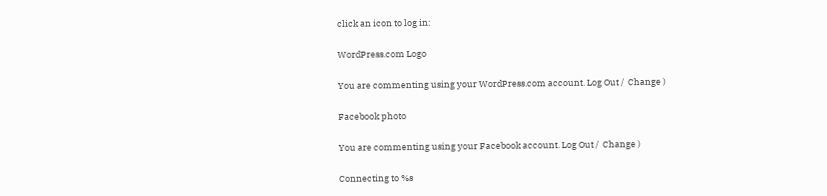click an icon to log in:

WordPress.com Logo

You are commenting using your WordPress.com account. Log Out /  Change )

Facebook photo

You are commenting using your Facebook account. Log Out /  Change )

Connecting to %s